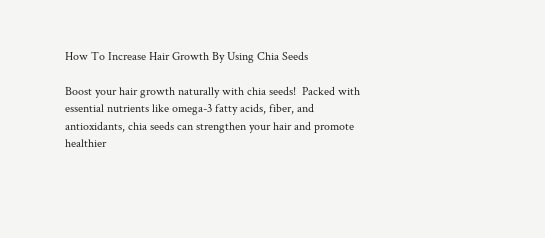How To Increase Hair Growth By Using Chia Seeds

Boost your hair growth naturally with chia seeds!  Packed with essential nutrients like omega-3 fatty acids, fiber, and antioxidants, chia seeds can strengthen your hair and promote healthier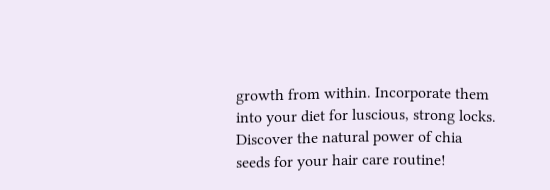growth from within. Incorporate them into your diet for luscious, strong locks. Discover the natural power of chia seeds for your hair care routine!